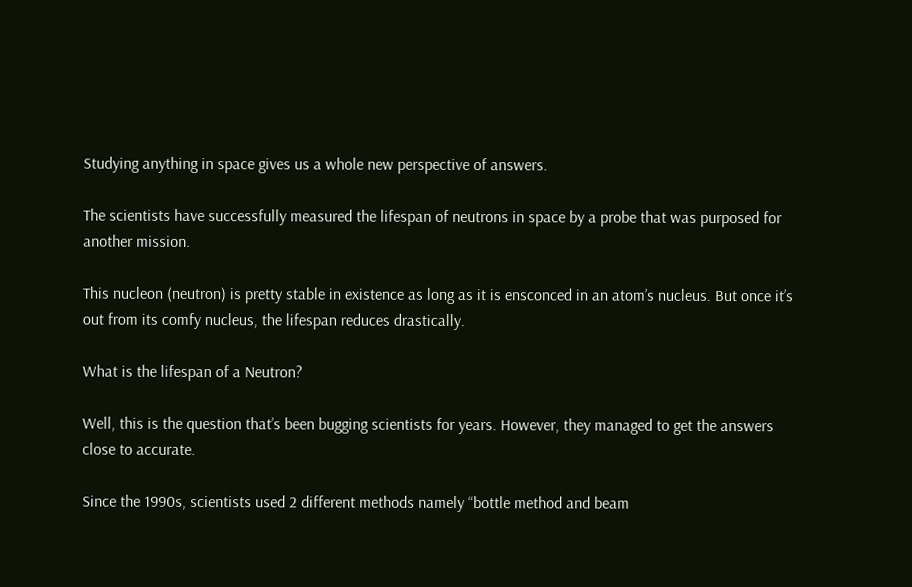Studying anything in space gives us a whole new perspective of answers.

The scientists have successfully measured the lifespan of neutrons in space by a probe that was purposed for another mission.

This nucleon (neutron) is pretty stable in existence as long as it is ensconced in an atom’s nucleus. But once it’s out from its comfy nucleus, the lifespan reduces drastically.

What is the lifespan of a Neutron?

Well, this is the question that’s been bugging scientists for years. However, they managed to get the answers close to accurate.

Since the 1990s, scientists used 2 different methods namely “bottle method and beam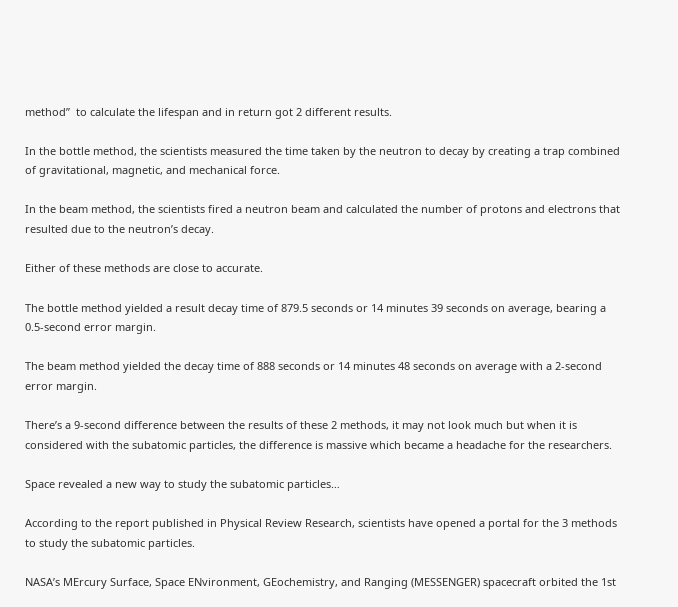method”  to calculate the lifespan and in return got 2 different results.

In the bottle method, the scientists measured the time taken by the neutron to decay by creating a trap combined of gravitational, magnetic, and mechanical force.

In the beam method, the scientists fired a neutron beam and calculated the number of protons and electrons that resulted due to the neutron’s decay.

Either of these methods are close to accurate.

The bottle method yielded a result decay time of 879.5 seconds or 14 minutes 39 seconds on average, bearing a 0.5-second error margin.

The beam method yielded the decay time of 888 seconds or 14 minutes 48 seconds on average with a 2-second error margin.

There’s a 9-second difference between the results of these 2 methods, it may not look much but when it is considered with the subatomic particles, the difference is massive which became a headache for the researchers.

Space revealed a new way to study the subatomic particles…

According to the report published in Physical Review Research, scientists have opened a portal for the 3 methods to study the subatomic particles.

NASA’s MErcury Surface, Space ENvironment, GEochemistry, and Ranging (MESSENGER) spacecraft orbited the 1st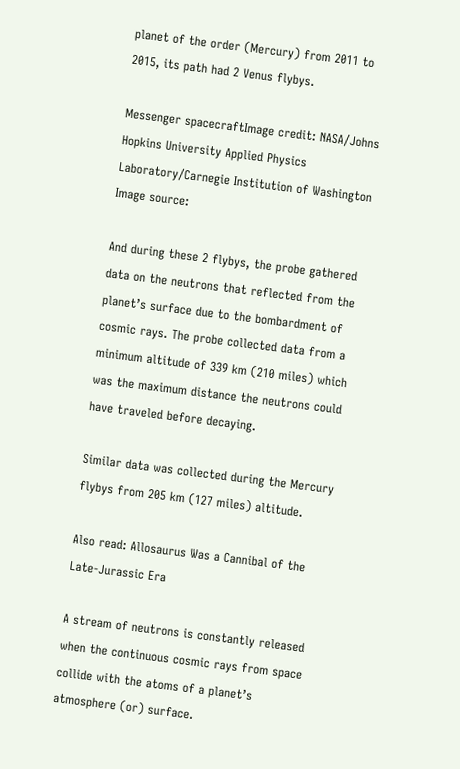planet of the order (Mercury) from 2011 to 2015, its path had 2 Venus flybys.

Messenger spacecraftImage credit: NASA/Johns Hopkins University Applied Physics Laboratory/Carnegie Institution of Washington
Image source:

And during these 2 flybys, the probe gathered data on the neutrons that reflected from the planet’s surface due to the bombardment of cosmic rays. The probe collected data from a minimum altitude of 339 km (210 miles) which was the maximum distance the neutrons could have traveled before decaying.

Similar data was collected during the Mercury flybys from 205 km (127 miles) altitude.

Also read: Allosaurus Was a Cannibal of the Late-Jurassic Era

A stream of neutrons is constantly released when the continuous cosmic rays from space collide with the atoms of a planet’s atmosphere (or) surface.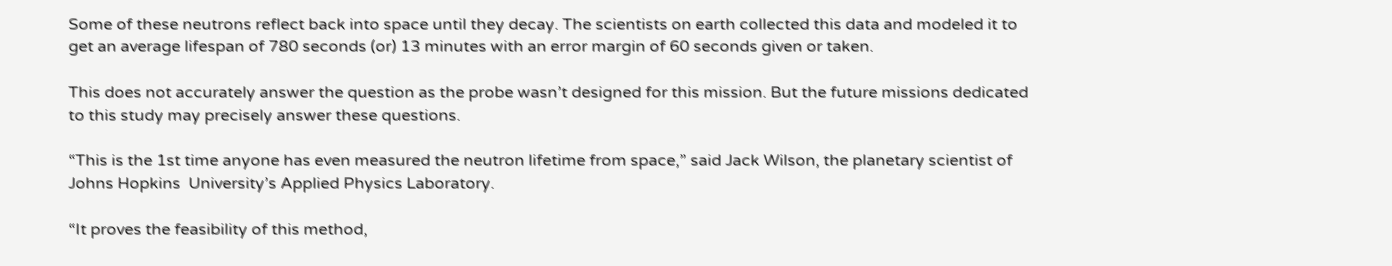Some of these neutrons reflect back into space until they decay. The scientists on earth collected this data and modeled it to get an average lifespan of 780 seconds (or) 13 minutes with an error margin of 60 seconds given or taken.

This does not accurately answer the question as the probe wasn’t designed for this mission. But the future missions dedicated to this study may precisely answer these questions.

“This is the 1st time anyone has even measured the neutron lifetime from space,” said Jack Wilson, the planetary scientist of Johns Hopkins  University’s Applied Physics Laboratory.

“It proves the feasibility of this method,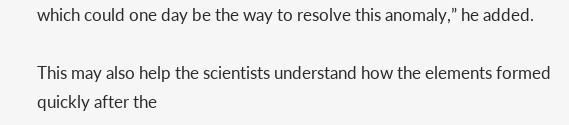which could one day be the way to resolve this anomaly,” he added.

This may also help the scientists understand how the elements formed quickly after the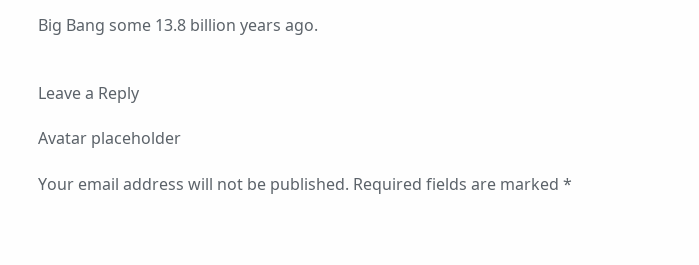Big Bang some 13.8 billion years ago.


Leave a Reply

Avatar placeholder

Your email address will not be published. Required fields are marked *